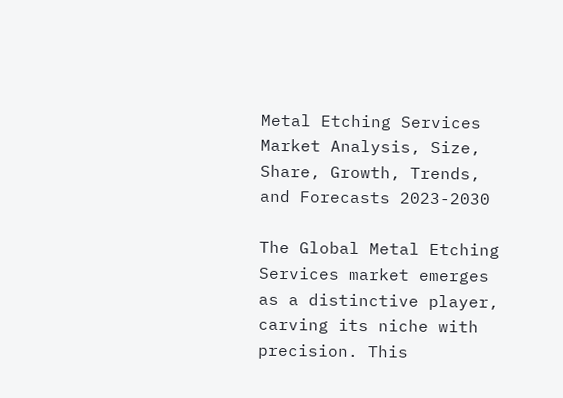Metal Etching Services Market Analysis, Size, Share, Growth, Trends, and Forecasts 2023-2030

The Global Metal Etching Services market emerges as a distinctive player, carving its niche with precision. This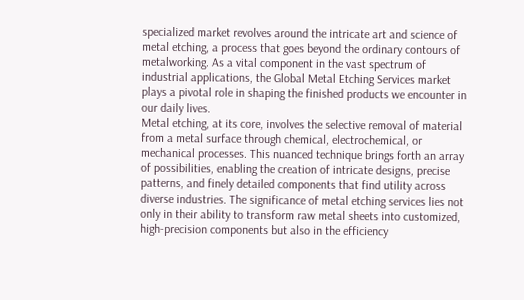specialized market revolves around the intricate art and science of metal etching, a process that goes beyond the ordinary contours of metalworking. As a vital component in the vast spectrum of industrial applications, the Global Metal Etching Services market plays a pivotal role in shaping the finished products we encounter in our daily lives.
Metal etching, at its core, involves the selective removal of material from a metal surface through chemical, electrochemical, or mechanical processes. This nuanced technique brings forth an array of possibilities, enabling the creation of intricate designs, precise patterns, and finely detailed components that find utility across diverse industries. The significance of metal etching services lies not only in their ability to transform raw metal sheets into customized, high-precision components but also in the efficiency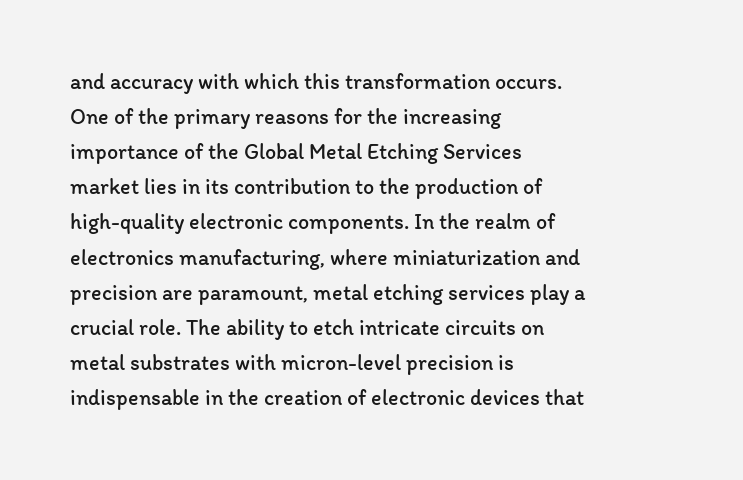and accuracy with which this transformation occurs.
One of the primary reasons for the increasing importance of the Global Metal Etching Services market lies in its contribution to the production of high-quality electronic components. In the realm of electronics manufacturing, where miniaturization and precision are paramount, metal etching services play a crucial role. The ability to etch intricate circuits on metal substrates with micron-level precision is indispensable in the creation of electronic devices that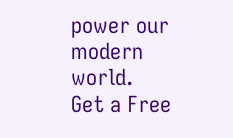power our modern world.
Get a Free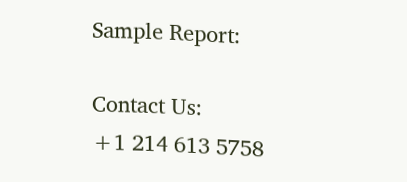Sample Report:

Contact Us:
+1 214 613 5758